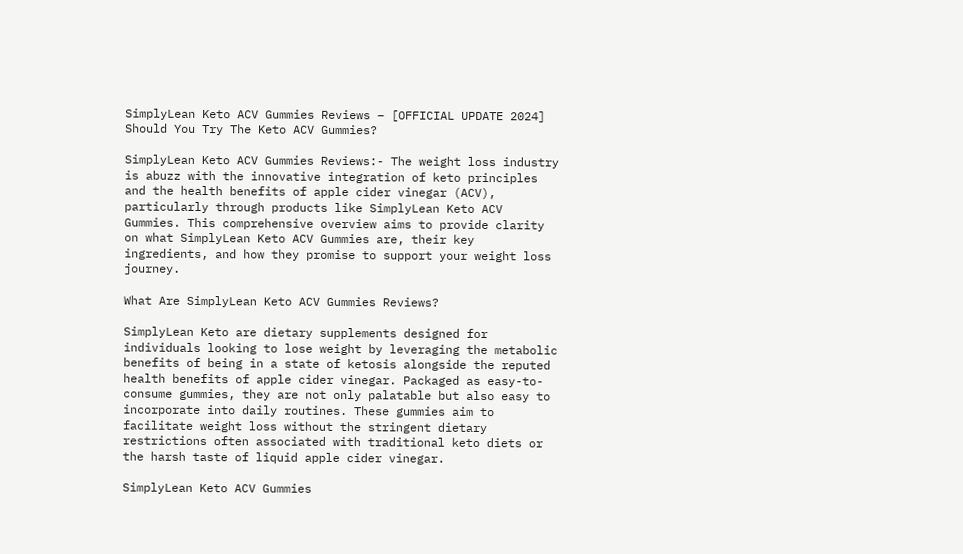SimplyLean Keto ACV Gummies Reviews – [OFFICIAL UPDATE 2024] Should You Try The Keto ACV Gummies?

SimplyLean Keto ACV Gummies Reviews:- The weight loss industry is abuzz with the innovative integration of keto principles and the health benefits of apple cider vinegar (ACV), particularly through products like SimplyLean Keto ACV Gummies. This comprehensive overview aims to provide clarity on what SimplyLean Keto ACV Gummies are, their key ingredients, and how they promise to support your weight loss journey.

What Are SimplyLean Keto ACV Gummies Reviews?

SimplyLean Keto are dietary supplements designed for individuals looking to lose weight by leveraging the metabolic benefits of being in a state of ketosis alongside the reputed health benefits of apple cider vinegar. Packaged as easy-to-consume gummies, they are not only palatable but also easy to incorporate into daily routines. These gummies aim to facilitate weight loss without the stringent dietary restrictions often associated with traditional keto diets or the harsh taste of liquid apple cider vinegar.

SimplyLean Keto ACV Gummies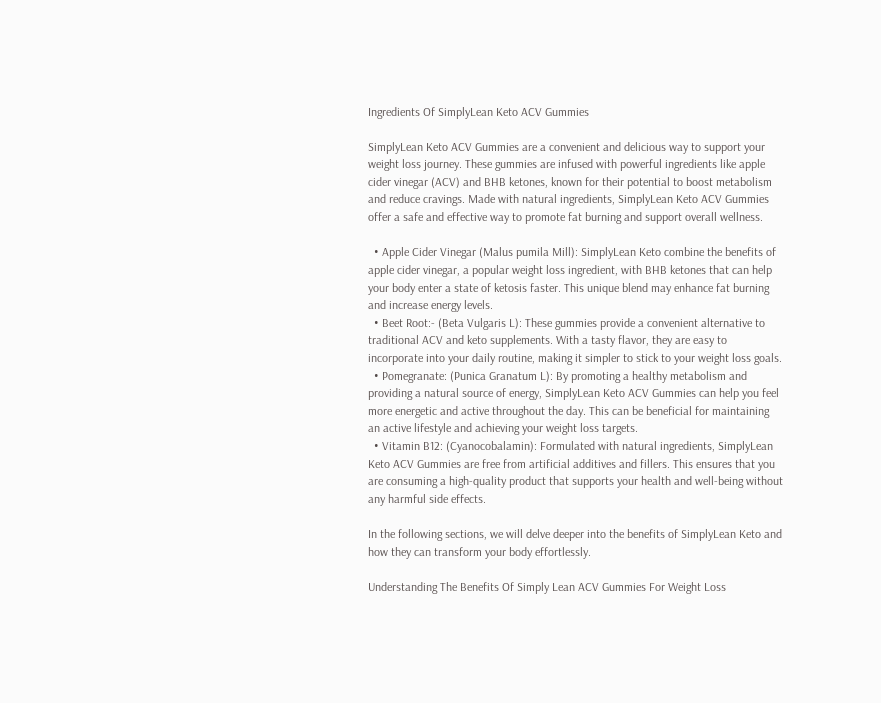Ingredients Of SimplyLean Keto ACV Gummies

SimplyLean Keto ACV Gummies are a convenient and delicious way to support your weight loss journey. These gummies are infused with powerful ingredients like apple cider vinegar (ACV) and BHB ketones, known for their potential to boost metabolism and reduce cravings. Made with natural ingredients, SimplyLean Keto ACV Gummies offer a safe and effective way to promote fat burning and support overall wellness.

  • Apple Cider Vinegar (Malus pumila Mill): SimplyLean Keto combine the benefits of apple cider vinegar, a popular weight loss ingredient, with BHB ketones that can help your body enter a state of ketosis faster. This unique blend may enhance fat burning and increase energy levels.
  • Beet Root:- (Beta Vulgaris L): These gummies provide a convenient alternative to traditional ACV and keto supplements. With a tasty flavor, they are easy to incorporate into your daily routine, making it simpler to stick to your weight loss goals.
  • Pomegranate: (Punica Granatum L): By promoting a healthy metabolism and providing a natural source of energy, SimplyLean Keto ACV Gummies can help you feel more energetic and active throughout the day. This can be beneficial for maintaining an active lifestyle and achieving your weight loss targets.
  • Vitamin B12: (Cyanocobalamin): Formulated with natural ingredients, SimplyLean Keto ACV Gummies are free from artificial additives and fillers. This ensures that you are consuming a high-quality product that supports your health and well-being without any harmful side effects.

In the following sections, we will delve deeper into the benefits of SimplyLean Keto and how they can transform your body effortlessly.

Understanding The Benefits Of Simply Lean ACV Gummies For Weight Loss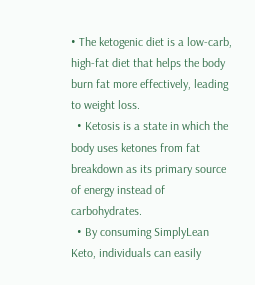• The ketogenic diet is a low-carb, high-fat diet that helps the body burn fat more effectively, leading to weight loss.
  • Ketosis is a state in which the body uses ketones from fat breakdown as its primary source of energy instead of carbohydrates.
  • By consuming SimplyLean Keto, individuals can easily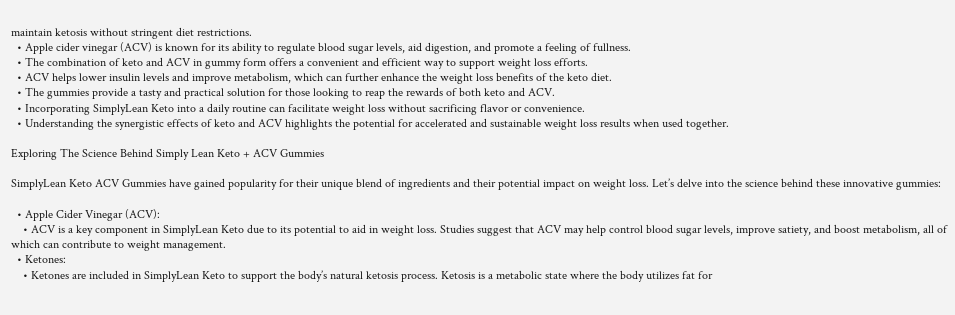maintain ketosis without stringent diet restrictions.
  • Apple cider vinegar (ACV) is known for its ability to regulate blood sugar levels, aid digestion, and promote a feeling of fullness.
  • The combination of keto and ACV in gummy form offers a convenient and efficient way to support weight loss efforts.
  • ACV helps lower insulin levels and improve metabolism, which can further enhance the weight loss benefits of the keto diet.
  • The gummies provide a tasty and practical solution for those looking to reap the rewards of both keto and ACV.
  • Incorporating SimplyLean Keto into a daily routine can facilitate weight loss without sacrificing flavor or convenience.
  • Understanding the synergistic effects of keto and ACV highlights the potential for accelerated and sustainable weight loss results when used together.

Exploring The Science Behind Simply Lean Keto + ACV Gummies

SimplyLean Keto ACV Gummies have gained popularity for their unique blend of ingredients and their potential impact on weight loss. Let’s delve into the science behind these innovative gummies:

  • Apple Cider Vinegar (ACV):
    • ACV is a key component in SimplyLean Keto due to its potential to aid in weight loss. Studies suggest that ACV may help control blood sugar levels, improve satiety, and boost metabolism, all of which can contribute to weight management.
  • Ketones:
    • Ketones are included in SimplyLean Keto to support the body’s natural ketosis process. Ketosis is a metabolic state where the body utilizes fat for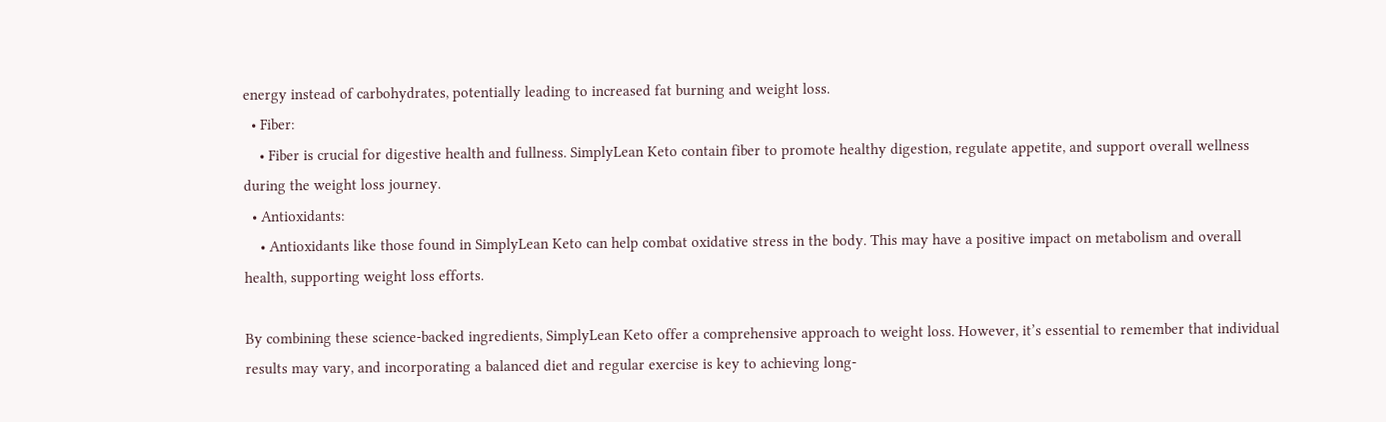energy instead of carbohydrates, potentially leading to increased fat burning and weight loss.
  • Fiber:
    • Fiber is crucial for digestive health and fullness. SimplyLean Keto contain fiber to promote healthy digestion, regulate appetite, and support overall wellness during the weight loss journey.
  • Antioxidants:
    • Antioxidants like those found in SimplyLean Keto can help combat oxidative stress in the body. This may have a positive impact on metabolism and overall health, supporting weight loss efforts.

By combining these science-backed ingredients, SimplyLean Keto offer a comprehensive approach to weight loss. However, it’s essential to remember that individual results may vary, and incorporating a balanced diet and regular exercise is key to achieving long-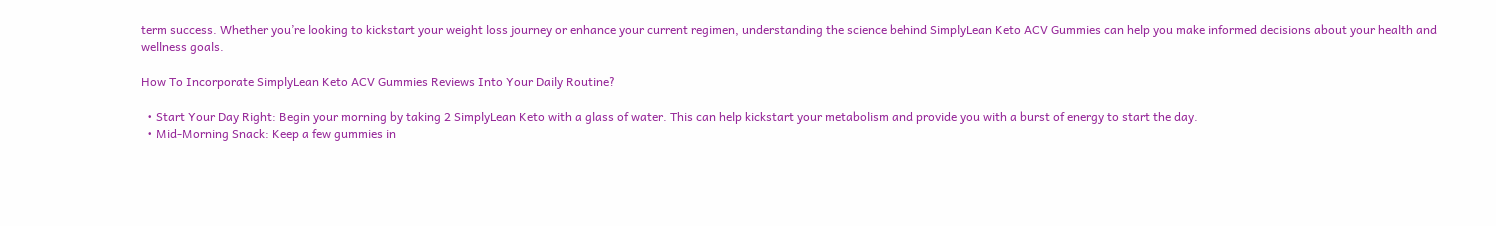term success. Whether you’re looking to kickstart your weight loss journey or enhance your current regimen, understanding the science behind SimplyLean Keto ACV Gummies can help you make informed decisions about your health and wellness goals.

How To Incorporate SimplyLean Keto ACV Gummies Reviews Into Your Daily Routine?

  • Start Your Day Right: Begin your morning by taking 2 SimplyLean Keto with a glass of water. This can help kickstart your metabolism and provide you with a burst of energy to start the day.
  • Mid-Morning Snack: Keep a few gummies in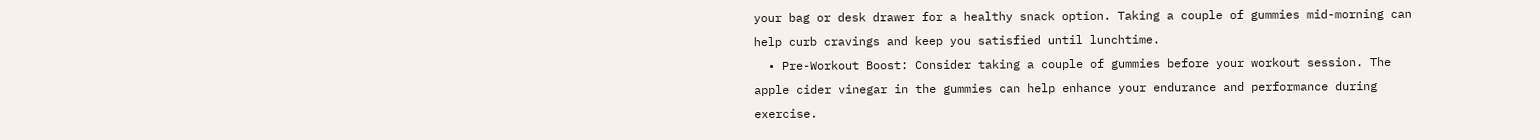your bag or desk drawer for a healthy snack option. Taking a couple of gummies mid-morning can help curb cravings and keep you satisfied until lunchtime.
  • Pre-Workout Boost: Consider taking a couple of gummies before your workout session. The apple cider vinegar in the gummies can help enhance your endurance and performance during exercise.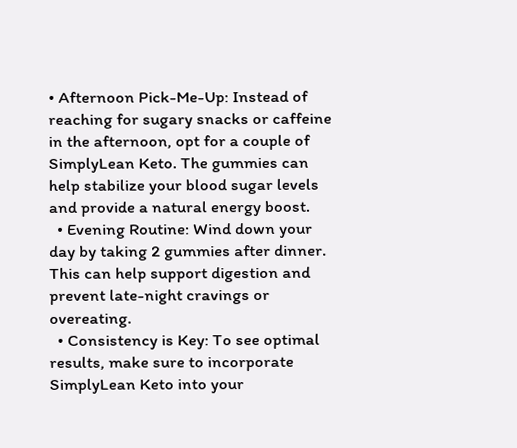• Afternoon Pick-Me-Up: Instead of reaching for sugary snacks or caffeine in the afternoon, opt for a couple of SimplyLean Keto. The gummies can help stabilize your blood sugar levels and provide a natural energy boost.
  • Evening Routine: Wind down your day by taking 2 gummies after dinner. This can help support digestion and prevent late-night cravings or overeating.
  • Consistency is Key: To see optimal results, make sure to incorporate SimplyLean Keto into your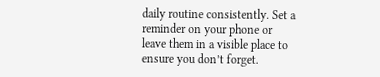daily routine consistently. Set a reminder on your phone or leave them in a visible place to ensure you don’t forget.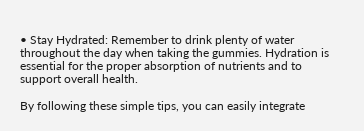• Stay Hydrated: Remember to drink plenty of water throughout the day when taking the gummies. Hydration is essential for the proper absorption of nutrients and to support overall health.

By following these simple tips, you can easily integrate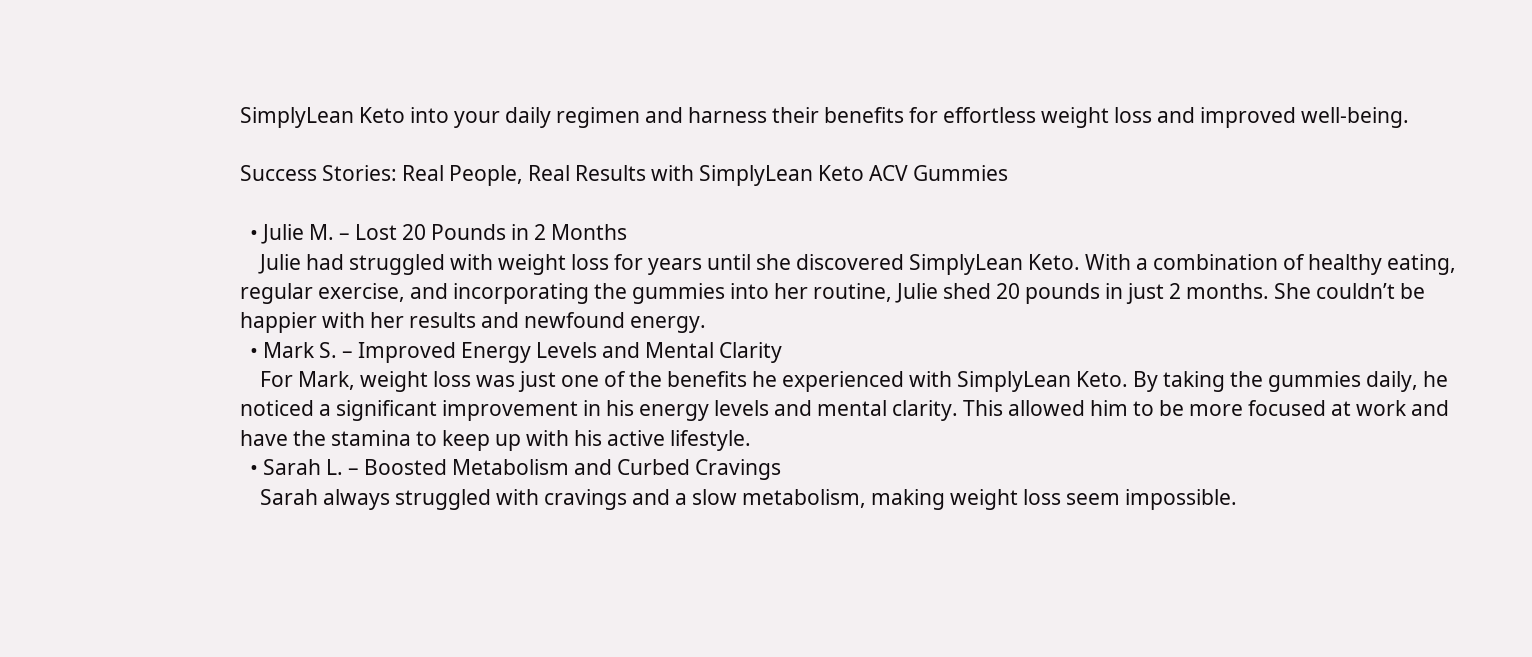SimplyLean Keto into your daily regimen and harness their benefits for effortless weight loss and improved well-being.

Success Stories: Real People, Real Results with SimplyLean Keto ACV Gummies

  • Julie M. – Lost 20 Pounds in 2 Months
    Julie had struggled with weight loss for years until she discovered SimplyLean Keto. With a combination of healthy eating, regular exercise, and incorporating the gummies into her routine, Julie shed 20 pounds in just 2 months. She couldn’t be happier with her results and newfound energy.
  • Mark S. – Improved Energy Levels and Mental Clarity
    For Mark, weight loss was just one of the benefits he experienced with SimplyLean Keto. By taking the gummies daily, he noticed a significant improvement in his energy levels and mental clarity. This allowed him to be more focused at work and have the stamina to keep up with his active lifestyle.
  • Sarah L. – Boosted Metabolism and Curbed Cravings
    Sarah always struggled with cravings and a slow metabolism, making weight loss seem impossible.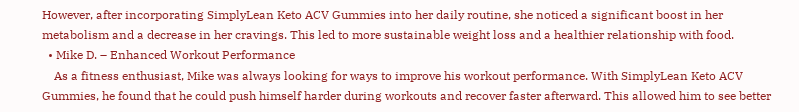However, after incorporating SimplyLean Keto ACV Gummies into her daily routine, she noticed a significant boost in her metabolism and a decrease in her cravings. This led to more sustainable weight loss and a healthier relationship with food.
  • Mike D. – Enhanced Workout Performance
    As a fitness enthusiast, Mike was always looking for ways to improve his workout performance. With SimplyLean Keto ACV Gummies, he found that he could push himself harder during workouts and recover faster afterward. This allowed him to see better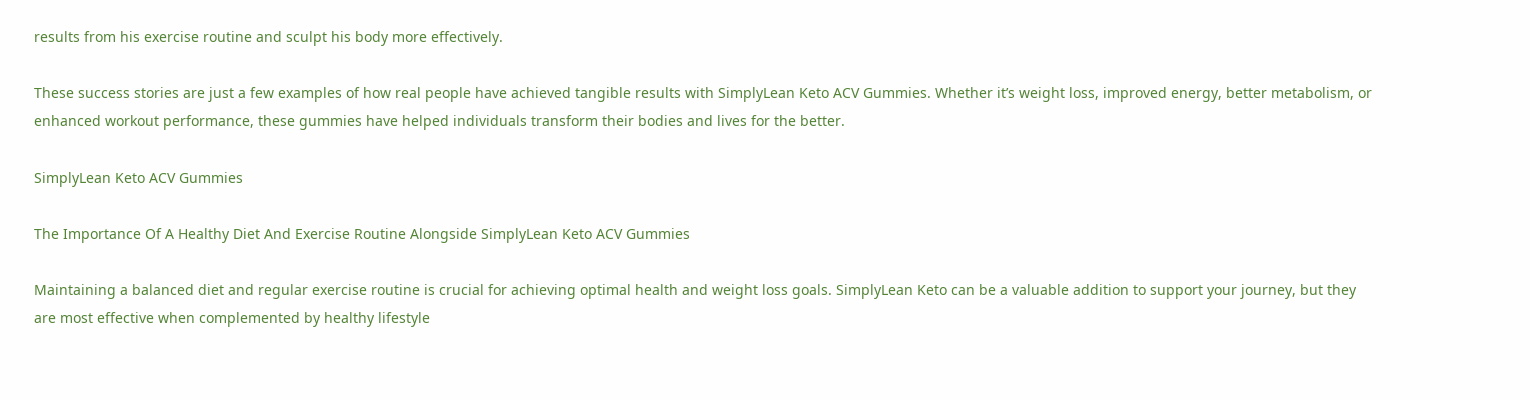results from his exercise routine and sculpt his body more effectively.

These success stories are just a few examples of how real people have achieved tangible results with SimplyLean Keto ACV Gummies. Whether it’s weight loss, improved energy, better metabolism, or enhanced workout performance, these gummies have helped individuals transform their bodies and lives for the better.

SimplyLean Keto ACV Gummies

The Importance Of A Healthy Diet And Exercise Routine Alongside SimplyLean Keto ACV Gummies

Maintaining a balanced diet and regular exercise routine is crucial for achieving optimal health and weight loss goals. SimplyLean Keto can be a valuable addition to support your journey, but they are most effective when complemented by healthy lifestyle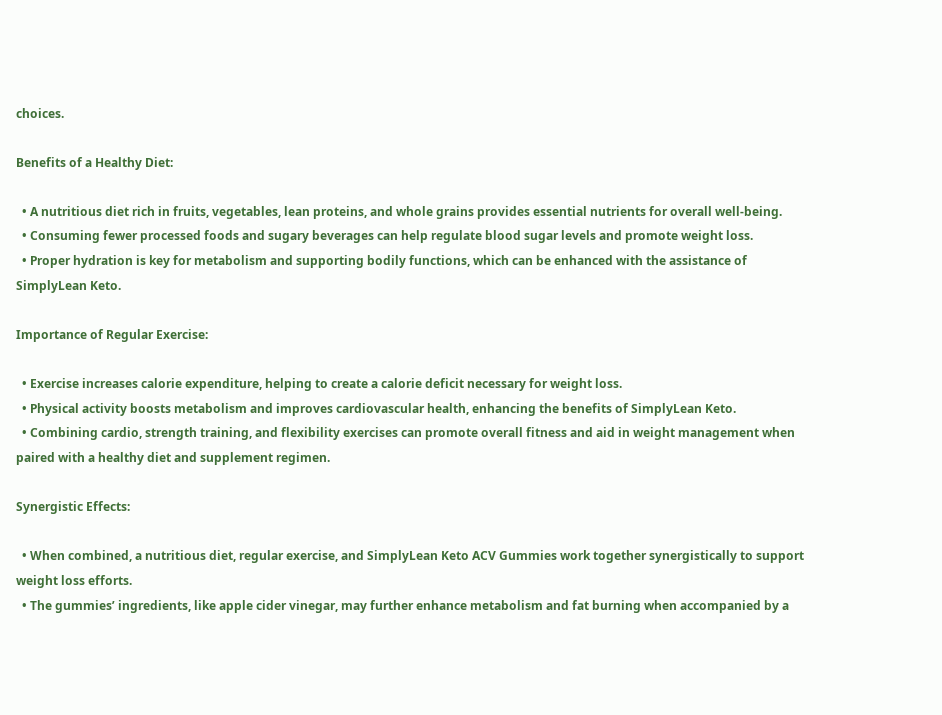choices.

Benefits of a Healthy Diet:

  • A nutritious diet rich in fruits, vegetables, lean proteins, and whole grains provides essential nutrients for overall well-being.
  • Consuming fewer processed foods and sugary beverages can help regulate blood sugar levels and promote weight loss.
  • Proper hydration is key for metabolism and supporting bodily functions, which can be enhanced with the assistance of SimplyLean Keto.

Importance of Regular Exercise:

  • Exercise increases calorie expenditure, helping to create a calorie deficit necessary for weight loss.
  • Physical activity boosts metabolism and improves cardiovascular health, enhancing the benefits of SimplyLean Keto.
  • Combining cardio, strength training, and flexibility exercises can promote overall fitness and aid in weight management when paired with a healthy diet and supplement regimen.

Synergistic Effects:

  • When combined, a nutritious diet, regular exercise, and SimplyLean Keto ACV Gummies work together synergistically to support weight loss efforts.
  • The gummies’ ingredients, like apple cider vinegar, may further enhance metabolism and fat burning when accompanied by a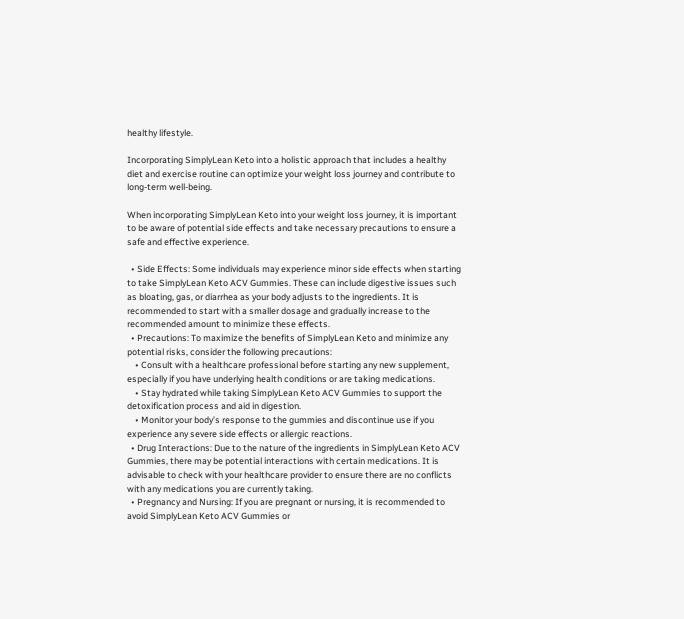healthy lifestyle.

Incorporating SimplyLean Keto into a holistic approach that includes a healthy diet and exercise routine can optimize your weight loss journey and contribute to long-term well-being.

When incorporating SimplyLean Keto into your weight loss journey, it is important to be aware of potential side effects and take necessary precautions to ensure a safe and effective experience.

  • Side Effects: Some individuals may experience minor side effects when starting to take SimplyLean Keto ACV Gummies. These can include digestive issues such as bloating, gas, or diarrhea as your body adjusts to the ingredients. It is recommended to start with a smaller dosage and gradually increase to the recommended amount to minimize these effects.
  • Precautions: To maximize the benefits of SimplyLean Keto and minimize any potential risks, consider the following precautions:
    • Consult with a healthcare professional before starting any new supplement, especially if you have underlying health conditions or are taking medications.
    • Stay hydrated while taking SimplyLean Keto ACV Gummies to support the detoxification process and aid in digestion.
    • Monitor your body’s response to the gummies and discontinue use if you experience any severe side effects or allergic reactions.
  • Drug Interactions: Due to the nature of the ingredients in SimplyLean Keto ACV Gummies, there may be potential interactions with certain medications. It is advisable to check with your healthcare provider to ensure there are no conflicts with any medications you are currently taking.
  • Pregnancy and Nursing: If you are pregnant or nursing, it is recommended to avoid SimplyLean Keto ACV Gummies or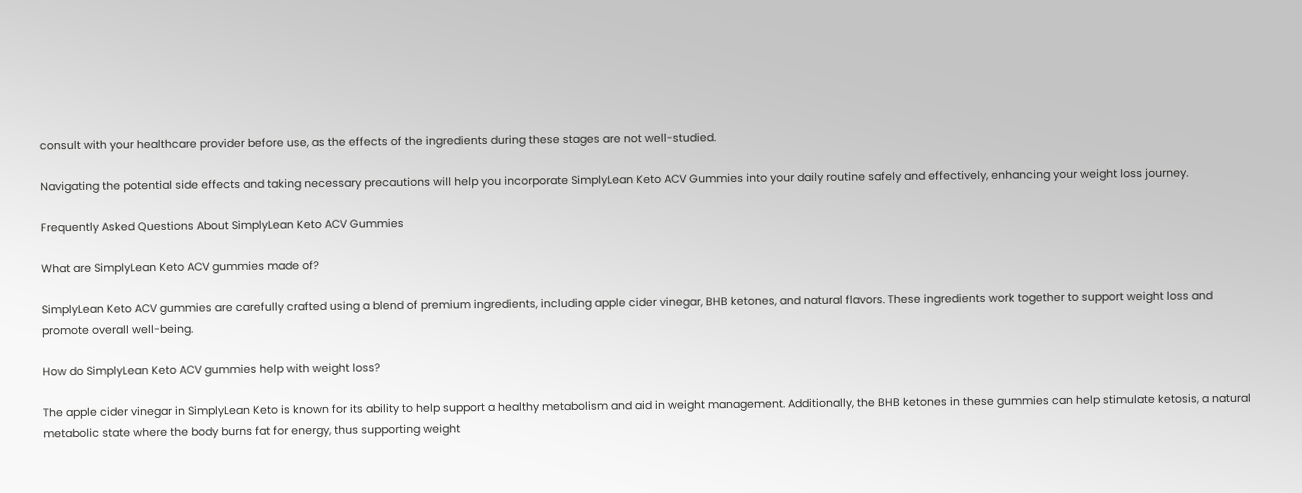consult with your healthcare provider before use, as the effects of the ingredients during these stages are not well-studied.

Navigating the potential side effects and taking necessary precautions will help you incorporate SimplyLean Keto ACV Gummies into your daily routine safely and effectively, enhancing your weight loss journey.

Frequently Asked Questions About SimplyLean Keto ACV Gummies

What are SimplyLean Keto ACV gummies made of?

SimplyLean Keto ACV gummies are carefully crafted using a blend of premium ingredients, including apple cider vinegar, BHB ketones, and natural flavors. These ingredients work together to support weight loss and promote overall well-being.

How do SimplyLean Keto ACV gummies help with weight loss?

The apple cider vinegar in SimplyLean Keto is known for its ability to help support a healthy metabolism and aid in weight management. Additionally, the BHB ketones in these gummies can help stimulate ketosis, a natural metabolic state where the body burns fat for energy, thus supporting weight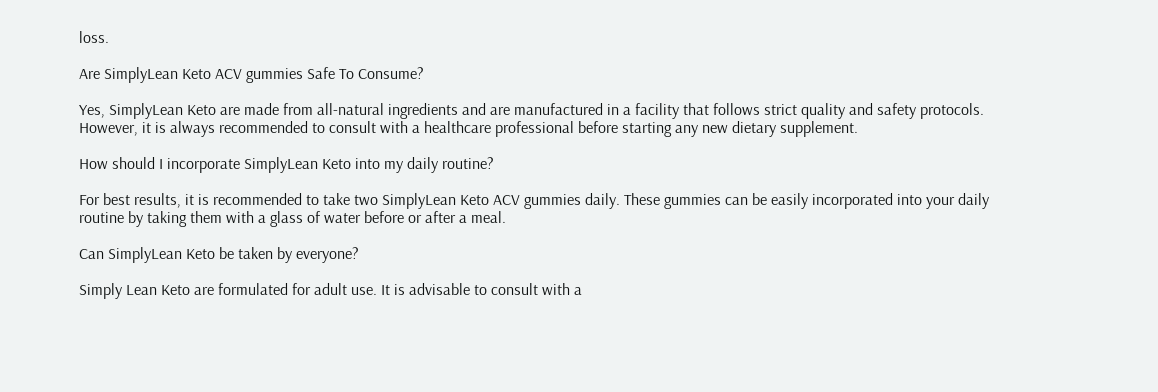loss.

Are SimplyLean Keto ACV gummies Safe To Consume?

Yes, SimplyLean Keto are made from all-natural ingredients and are manufactured in a facility that follows strict quality and safety protocols. However, it is always recommended to consult with a healthcare professional before starting any new dietary supplement.

How should I incorporate SimplyLean Keto into my daily routine?

For best results, it is recommended to take two SimplyLean Keto ACV gummies daily. These gummies can be easily incorporated into your daily routine by taking them with a glass of water before or after a meal.

Can SimplyLean Keto be taken by everyone?

Simply Lean Keto are formulated for adult use. It is advisable to consult with a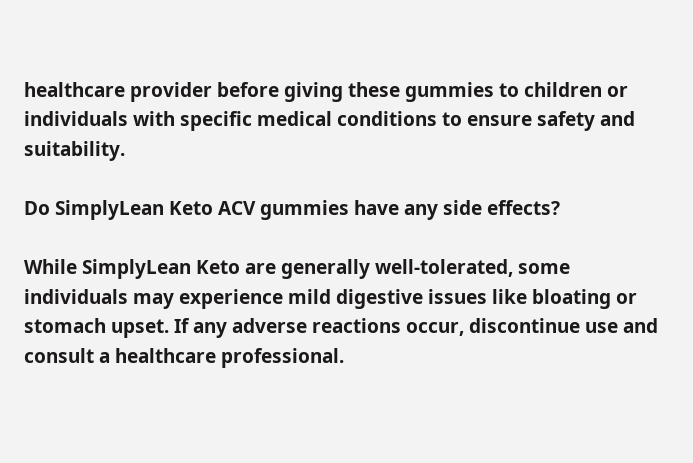healthcare provider before giving these gummies to children or individuals with specific medical conditions to ensure safety and suitability.

Do SimplyLean Keto ACV gummies have any side effects?

While SimplyLean Keto are generally well-tolerated, some individuals may experience mild digestive issues like bloating or stomach upset. If any adverse reactions occur, discontinue use and consult a healthcare professional.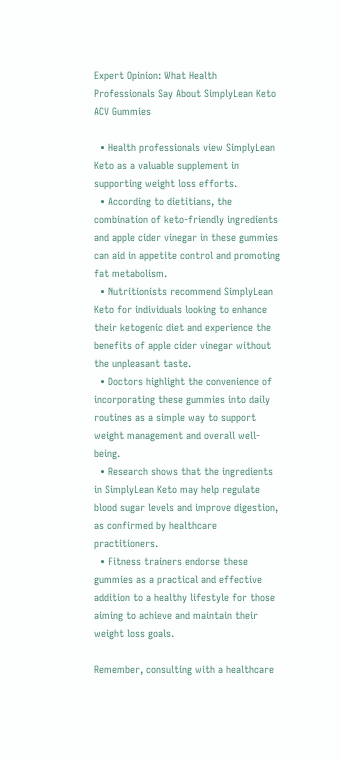Expert Opinion: What Health Professionals Say About SimplyLean Keto ACV Gummies

  • Health professionals view SimplyLean Keto as a valuable supplement in supporting weight loss efforts.
  • According to dietitians, the combination of keto-friendly ingredients and apple cider vinegar in these gummies can aid in appetite control and promoting fat metabolism.
  • Nutritionists recommend SimplyLean Keto for individuals looking to enhance their ketogenic diet and experience the benefits of apple cider vinegar without the unpleasant taste.
  • Doctors highlight the convenience of incorporating these gummies into daily routines as a simple way to support weight management and overall well-being.
  • Research shows that the ingredients in SimplyLean Keto may help regulate blood sugar levels and improve digestion, as confirmed by healthcare practitioners.
  • Fitness trainers endorse these gummies as a practical and effective addition to a healthy lifestyle for those aiming to achieve and maintain their weight loss goals.

Remember, consulting with a healthcare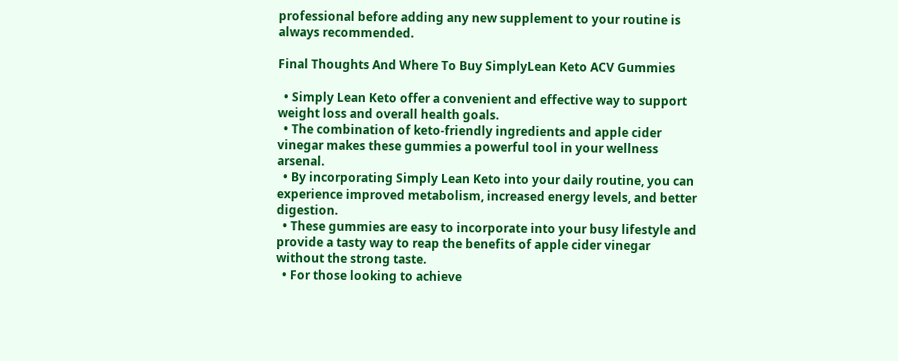professional before adding any new supplement to your routine is always recommended.

Final Thoughts And Where To Buy SimplyLean Keto ACV Gummies

  • Simply Lean Keto offer a convenient and effective way to support weight loss and overall health goals.
  • The combination of keto-friendly ingredients and apple cider vinegar makes these gummies a powerful tool in your wellness arsenal.
  • By incorporating Simply Lean Keto into your daily routine, you can experience improved metabolism, increased energy levels, and better digestion.
  • These gummies are easy to incorporate into your busy lifestyle and provide a tasty way to reap the benefits of apple cider vinegar without the strong taste.
  • For those looking to achieve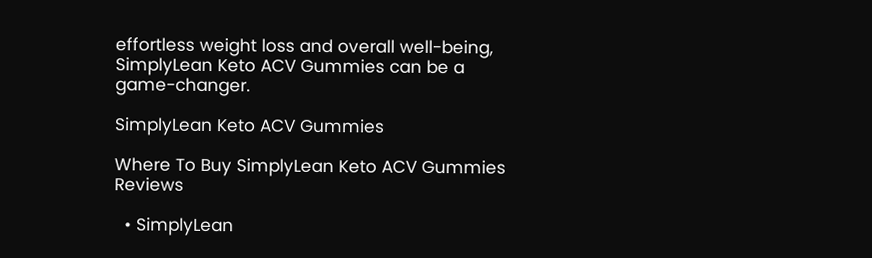effortless weight loss and overall well-being, SimplyLean Keto ACV Gummies can be a game-changer.

SimplyLean Keto ACV Gummies

Where To Buy SimplyLean Keto ACV Gummies Reviews

  • SimplyLean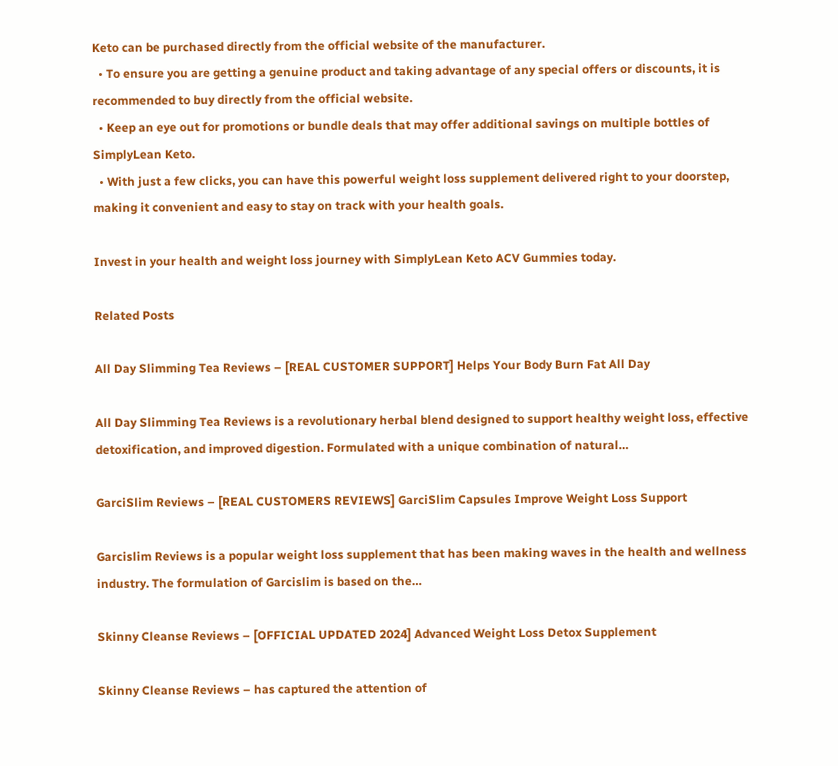Keto can be purchased directly from the official website of the manufacturer.
  • To ensure you are getting a genuine product and taking advantage of any special offers or discounts, it is recommended to buy directly from the official website.
  • Keep an eye out for promotions or bundle deals that may offer additional savings on multiple bottles of SimplyLean Keto.
  • With just a few clicks, you can have this powerful weight loss supplement delivered right to your doorstep, making it convenient and easy to stay on track with your health goals.

Invest in your health and weight loss journey with SimplyLean Keto ACV Gummies today.

Related Posts

All Day Slimming Tea Reviews – [REAL CUSTOMER SUPPORT] Helps Your Body Burn Fat All Day

All Day Slimming Tea Reviews is a revolutionary herbal blend designed to support healthy weight loss, effective detoxification, and improved digestion. Formulated with a unique combination of natural…

GarciSlim Reviews – [REAL CUSTOMERS REVIEWS] GarciSlim Capsules Improve Weight Loss Support

Garcislim Reviews is a popular weight loss supplement that has been making waves in the health and wellness industry. The formulation of Garcislim is based on the…

Skinny Cleanse Reviews – [OFFICIAL UPDATED 2024] Advanced Weight Loss Detox Supplement

Skinny Cleanse Reviews – has captured the attention of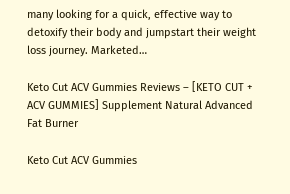many looking for a quick, effective way to detoxify their body and jumpstart their weight loss journey. Marketed…

Keto Cut ACV Gummies Reviews – [KETO CUT + ACV GUMMIES] Supplement Natural Advanced Fat Burner

Keto Cut ACV Gummies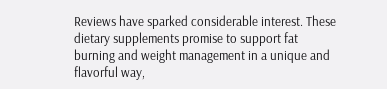Reviews have sparked considerable interest. These dietary supplements promise to support fat burning and weight management in a unique and flavorful way,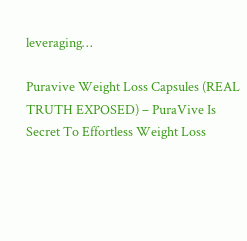leveraging…

Puravive Weight Loss Capsules (REAL TRUTH EXPOSED) – PuraVive Is Secret To Effortless Weight Loss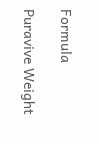Formula

Puravive Weight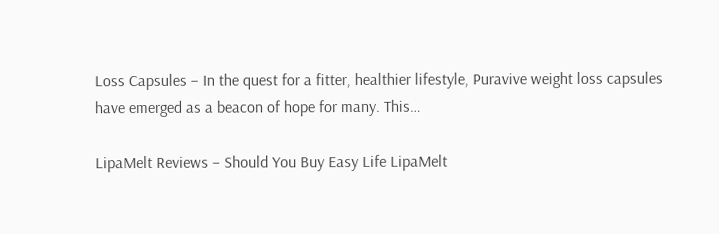Loss Capsules – In the quest for a fitter, healthier lifestyle, Puravive weight loss capsules have emerged as a beacon of hope for many. This…

LipaMelt Reviews – Should You Buy Easy Life LipaMelt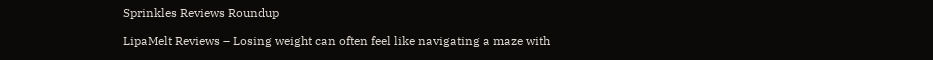Sprinkles Reviews Roundup

LipaMelt Reviews – Losing weight can often feel like navigating a maze with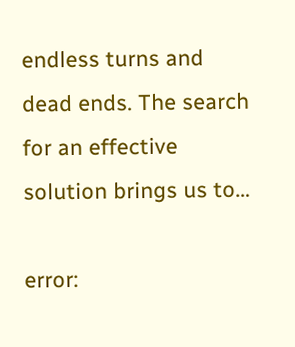endless turns and dead ends. The search for an effective solution brings us to…

error: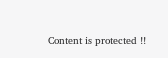Content is protected !!